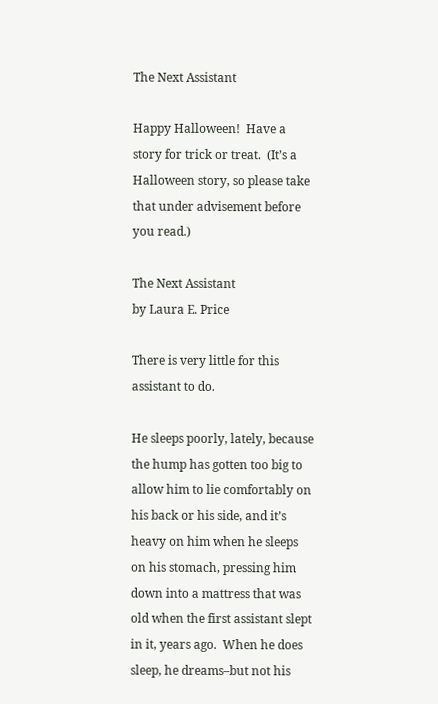The Next Assistant

Happy Halloween!  Have a story for trick or treat.  (It’s a Halloween story, so please take that under advisement before you read.)

The Next Assistant
by Laura E. Price

There is very little for this assistant to do.

He sleeps poorly, lately, because the hump has gotten too big to allow him to lie comfortably on his back or his side, and it’s heavy on him when he sleeps on his stomach, pressing him down into a mattress that was old when the first assistant slept in it, years ago.  When he does sleep, he dreams–but not his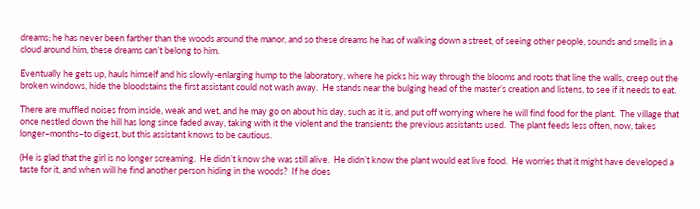dreams; he has never been farther than the woods around the manor, and so these dreams he has of walking down a street, of seeing other people, sounds and smells in a cloud around him, these dreams can’t belong to him.

Eventually he gets up, hauls himself and his slowly-enlarging hump to the laboratory, where he picks his way through the blooms and roots that line the walls, creep out the broken windows, hide the bloodstains the first assistant could not wash away.  He stands near the bulging head of the master’s creation and listens, to see if it needs to eat.

There are muffled noises from inside, weak and wet, and he may go on about his day, such as it is, and put off worrying where he will find food for the plant.  The village that once nestled down the hill has long since faded away, taking with it the violent and the transients the previous assistants used.  The plant feeds less often, now, takes longer–months–to digest, but this assistant knows to be cautious.

(He is glad that the girl is no longer screaming.  He didn’t know she was still alive.  He didn’t know the plant would eat live food.  He worries that it might have developed a taste for it, and when will he find another person hiding in the woods?  If he does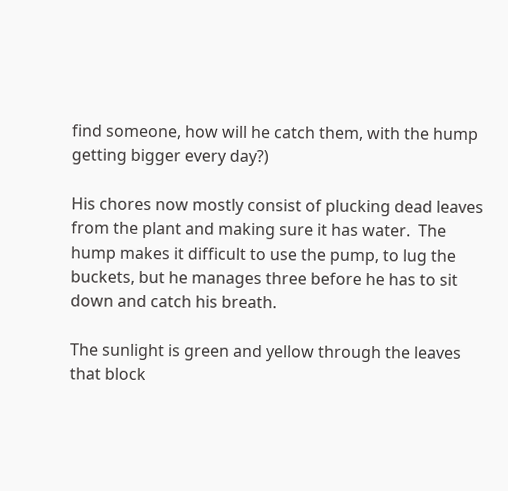find someone, how will he catch them, with the hump getting bigger every day?)

His chores now mostly consist of plucking dead leaves from the plant and making sure it has water.  The hump makes it difficult to use the pump, to lug the buckets, but he manages three before he has to sit down and catch his breath.

The sunlight is green and yellow through the leaves that block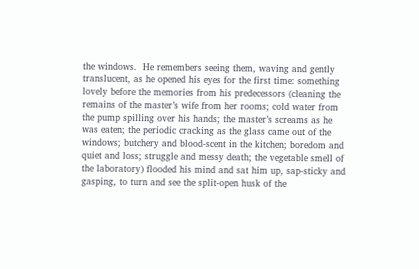the windows.  He remembers seeing them, waving and gently translucent, as he opened his eyes for the first time: something lovely before the memories from his predecessors (cleaning the remains of the master’s wife from her rooms; cold water from the pump spilling over his hands; the master’s screams as he was eaten; the periodic cracking as the glass came out of the windows; butchery and blood-scent in the kitchen; boredom and quiet and loss; struggle and messy death; the vegetable smell of the laboratory) flooded his mind and sat him up, sap-sticky and gasping, to turn and see the split-open husk of the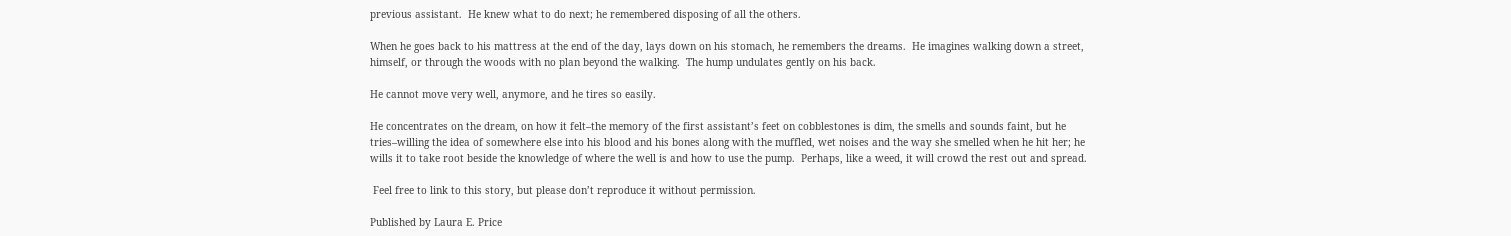previous assistant.  He knew what to do next; he remembered disposing of all the others.

When he goes back to his mattress at the end of the day, lays down on his stomach, he remembers the dreams.  He imagines walking down a street, himself, or through the woods with no plan beyond the walking.  The hump undulates gently on his back.

He cannot move very well, anymore, and he tires so easily.

He concentrates on the dream, on how it felt–the memory of the first assistant’s feet on cobblestones is dim, the smells and sounds faint, but he tries–willing the idea of somewhere else into his blood and his bones along with the muffled, wet noises and the way she smelled when he hit her; he wills it to take root beside the knowledge of where the well is and how to use the pump.  Perhaps, like a weed, it will crowd the rest out and spread.

 Feel free to link to this story, but please don’t reproduce it without permission.

Published by Laura E. Price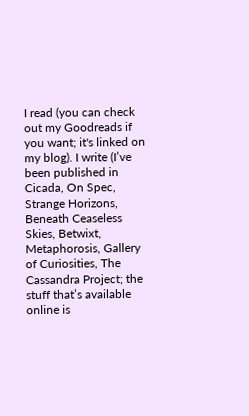I read (you can check out my Goodreads if you want; it's linked on my blog). I write (I’ve been published in Cicada, On Spec, Strange Horizons, Beneath Ceaseless Skies, Betwixt, Metaphorosis, Gallery of Curiosities, The Cassandra Project; the stuff that’s available online is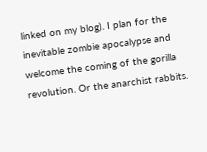linked on my blog). I plan for the inevitable zombie apocalypse and welcome the coming of the gorilla revolution. Or the anarchist rabbits.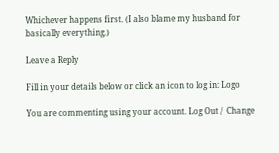Whichever happens first. (I also blame my husband for basically everything.)

Leave a Reply

Fill in your details below or click an icon to log in: Logo

You are commenting using your account. Log Out /  Change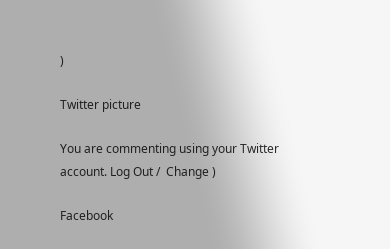)

Twitter picture

You are commenting using your Twitter account. Log Out /  Change )

Facebook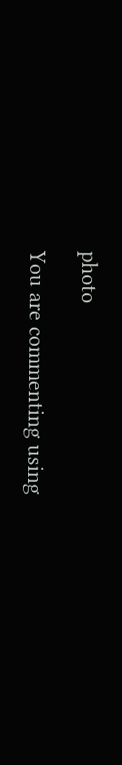photo

You are commenting using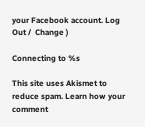your Facebook account. Log Out /  Change )

Connecting to %s

This site uses Akismet to reduce spam. Learn how your comment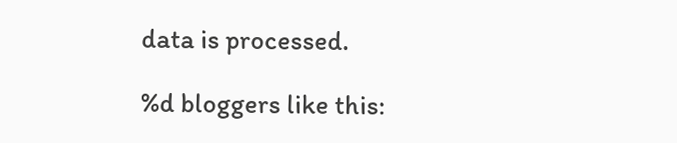data is processed.

%d bloggers like this: